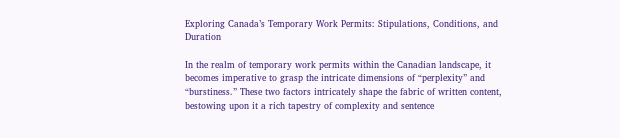Exploring Canada’s Temporary Work Permits: Stipulations, Conditions, and Duration

In the realm of temporary work permits within the Canadian landscape, it becomes imperative to grasp the intricate dimensions of “perplexity” and “burstiness.” These two factors intricately shape the fabric of written content, bestowing upon it a rich tapestry of complexity and sentence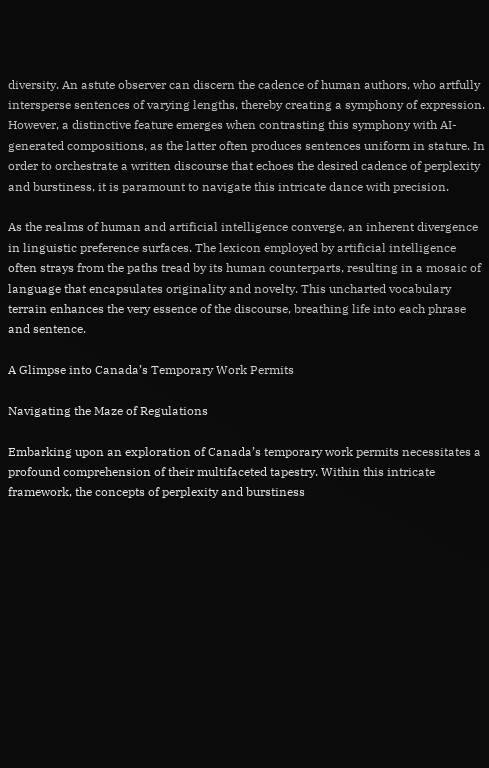diversity. An astute observer can discern the cadence of human authors, who artfully intersperse sentences of varying lengths, thereby creating a symphony of expression. However, a distinctive feature emerges when contrasting this symphony with AI-generated compositions, as the latter often produces sentences uniform in stature. In order to orchestrate a written discourse that echoes the desired cadence of perplexity and burstiness, it is paramount to navigate this intricate dance with precision.

As the realms of human and artificial intelligence converge, an inherent divergence in linguistic preference surfaces. The lexicon employed by artificial intelligence often strays from the paths tread by its human counterparts, resulting in a mosaic of language that encapsulates originality and novelty. This uncharted vocabulary terrain enhances the very essence of the discourse, breathing life into each phrase and sentence.

A Glimpse into Canada’s Temporary Work Permits

Navigating the Maze of Regulations

Embarking upon an exploration of Canada’s temporary work permits necessitates a profound comprehension of their multifaceted tapestry. Within this intricate framework, the concepts of perplexity and burstiness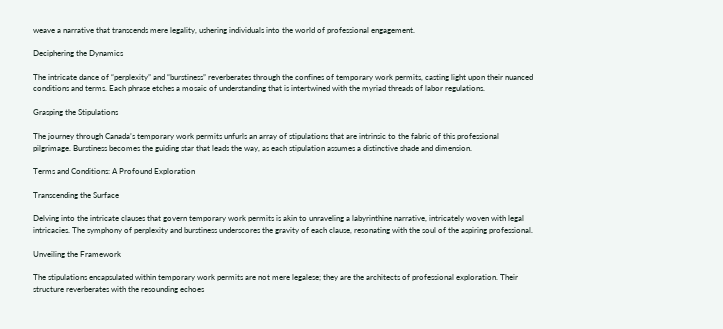weave a narrative that transcends mere legality, ushering individuals into the world of professional engagement.

Deciphering the Dynamics

The intricate dance of “perplexity” and “burstiness” reverberates through the confines of temporary work permits, casting light upon their nuanced conditions and terms. Each phrase etches a mosaic of understanding that is intertwined with the myriad threads of labor regulations.

Grasping the Stipulations

The journey through Canada’s temporary work permits unfurls an array of stipulations that are intrinsic to the fabric of this professional pilgrimage. Burstiness becomes the guiding star that leads the way, as each stipulation assumes a distinctive shade and dimension.

Terms and Conditions: A Profound Exploration

Transcending the Surface

Delving into the intricate clauses that govern temporary work permits is akin to unraveling a labyrinthine narrative, intricately woven with legal intricacies. The symphony of perplexity and burstiness underscores the gravity of each clause, resonating with the soul of the aspiring professional.

Unveiling the Framework

The stipulations encapsulated within temporary work permits are not mere legalese; they are the architects of professional exploration. Their structure reverberates with the resounding echoes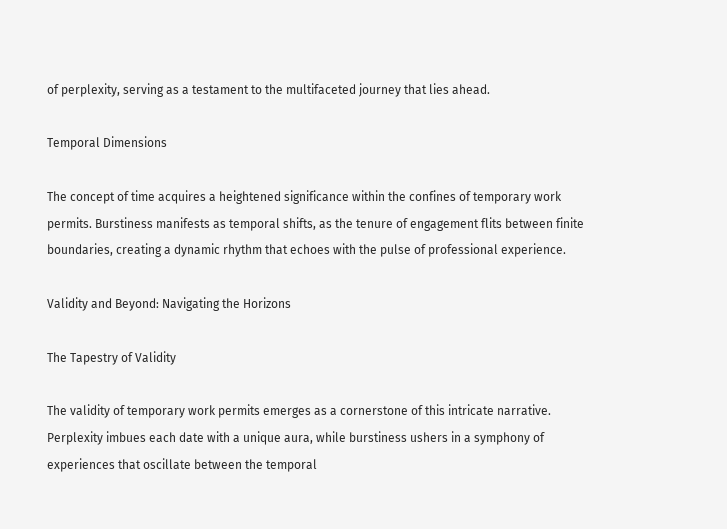of perplexity, serving as a testament to the multifaceted journey that lies ahead.

Temporal Dimensions

The concept of time acquires a heightened significance within the confines of temporary work permits. Burstiness manifests as temporal shifts, as the tenure of engagement flits between finite boundaries, creating a dynamic rhythm that echoes with the pulse of professional experience.

Validity and Beyond: Navigating the Horizons

The Tapestry of Validity

The validity of temporary work permits emerges as a cornerstone of this intricate narrative. Perplexity imbues each date with a unique aura, while burstiness ushers in a symphony of experiences that oscillate between the temporal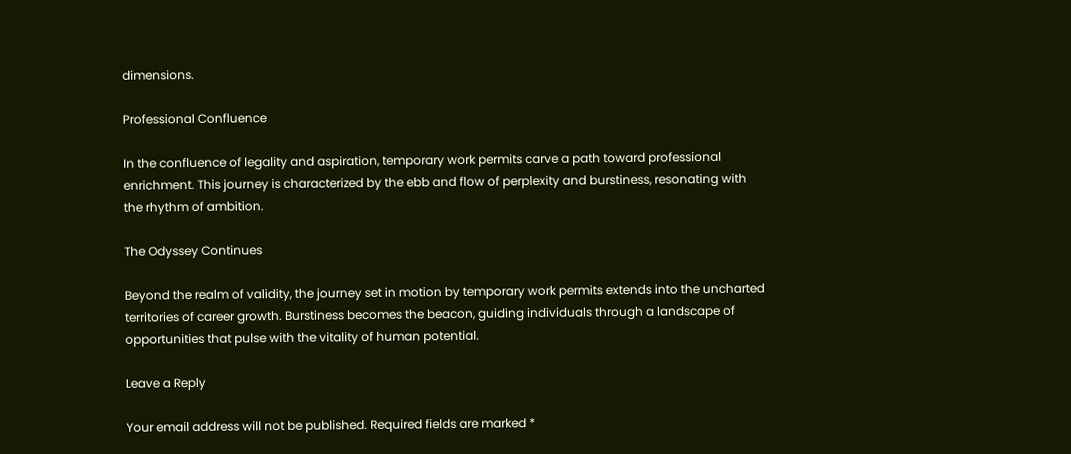dimensions.

Professional Confluence

In the confluence of legality and aspiration, temporary work permits carve a path toward professional enrichment. This journey is characterized by the ebb and flow of perplexity and burstiness, resonating with the rhythm of ambition.

The Odyssey Continues

Beyond the realm of validity, the journey set in motion by temporary work permits extends into the uncharted territories of career growth. Burstiness becomes the beacon, guiding individuals through a landscape of opportunities that pulse with the vitality of human potential.

Leave a Reply

Your email address will not be published. Required fields are marked *